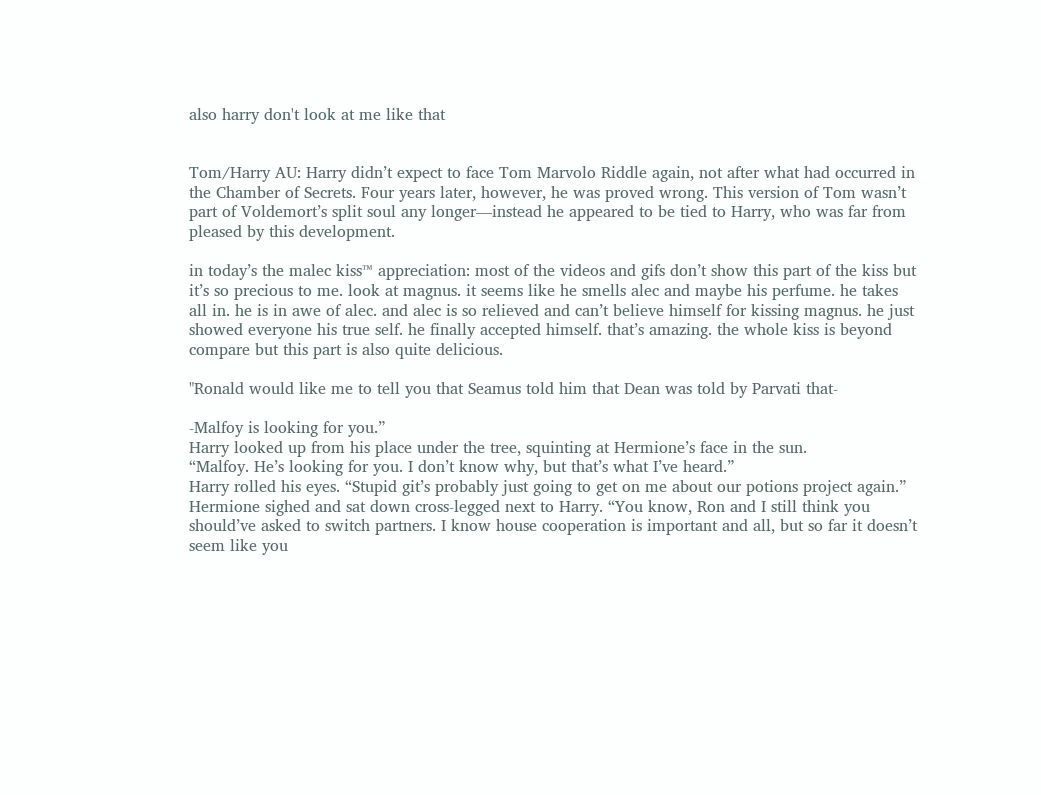also harry don't look at me like that


Tom/Harry AU: Harry didn’t expect to face Tom Marvolo Riddle again, not after what had occurred in the Chamber of Secrets. Four years later, however, he was proved wrong. This version of Tom wasn’t part of Voldemort’s split soul any longer—instead he appeared to be tied to Harry, who was far from pleased by this development.

in today’s the malec kiss™ appreciation: most of the videos and gifs don’t show this part of the kiss but it’s so precious to me. look at magnus. it seems like he smells alec and maybe his perfume. he takes all in. he is in awe of alec. and alec is so relieved and can’t believe himself for kissing magnus. he just showed everyone his true self. he finally accepted himself. that’s amazing. the whole kiss is beyond compare but this part is also quite delicious.

"Ronald would like me to tell you that Seamus told him that Dean was told by Parvati that-

-Malfoy is looking for you.”
Harry looked up from his place under the tree, squinting at Hermione’s face in the sun.
“Malfoy. He’s looking for you. I don’t know why, but that’s what I’ve heard.”
Harry rolled his eyes. “Stupid git’s probably just going to get on me about our potions project again.”
Hermione sighed and sat down cross-legged next to Harry. “You know, Ron and I still think you should’ve asked to switch partners. I know house cooperation is important and all, but so far it doesn’t seem like you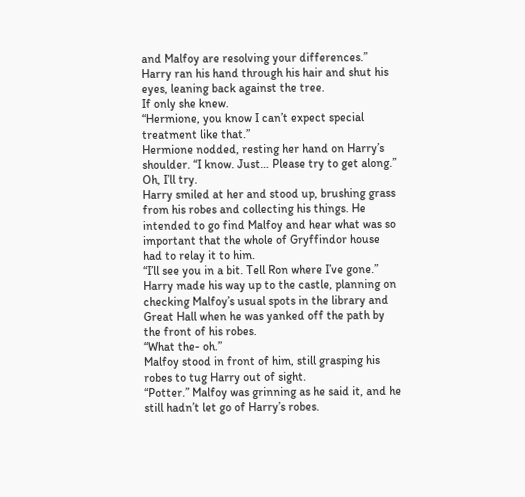and Malfoy are resolving your differences.”
Harry ran his hand through his hair and shut his eyes, leaning back against the tree.
If only she knew.
“Hermione, you know I can’t expect special treatment like that.”
Hermione nodded, resting her hand on Harry’s shoulder. “I know. Just… Please try to get along.”
Oh, I’ll try.
Harry smiled at her and stood up, brushing grass from his robes and collecting his things. He intended to go find Malfoy and hear what was so important that the whole of Gryffindor house had to relay it to him.
“I’ll see you in a bit. Tell Ron where I’ve gone.”
Harry made his way up to the castle, planning on checking Malfoy’s usual spots in the library and Great Hall when he was yanked off the path by the front of his robes.
“What the- oh.”
Malfoy stood in front of him, still grasping his robes to tug Harry out of sight.
“Potter.” Malfoy was grinning as he said it, and he still hadn’t let go of Harry’s robes.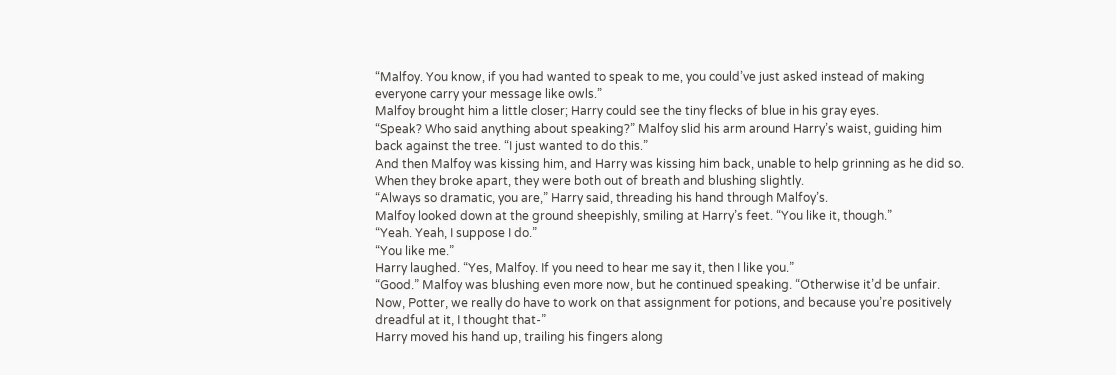“Malfoy. You know, if you had wanted to speak to me, you could’ve just asked instead of making everyone carry your message like owls.”
Malfoy brought him a little closer; Harry could see the tiny flecks of blue in his gray eyes.
“Speak? Who said anything about speaking?” Malfoy slid his arm around Harry’s waist, guiding him back against the tree. “I just wanted to do this.”
And then Malfoy was kissing him, and Harry was kissing him back, unable to help grinning as he did so.
When they broke apart, they were both out of breath and blushing slightly.
“Always so dramatic, you are,” Harry said, threading his hand through Malfoy’s.
Malfoy looked down at the ground sheepishly, smiling at Harry’s feet. “You like it, though.”
“Yeah. Yeah, I suppose I do.”
“You like me.”
Harry laughed. “Yes, Malfoy. If you need to hear me say it, then I like you.”
“Good.” Malfoy was blushing even more now, but he continued speaking. “Otherwise it’d be unfair. Now, Potter, we really do have to work on that assignment for potions, and because you’re positively dreadful at it, I thought that-”
Harry moved his hand up, trailing his fingers along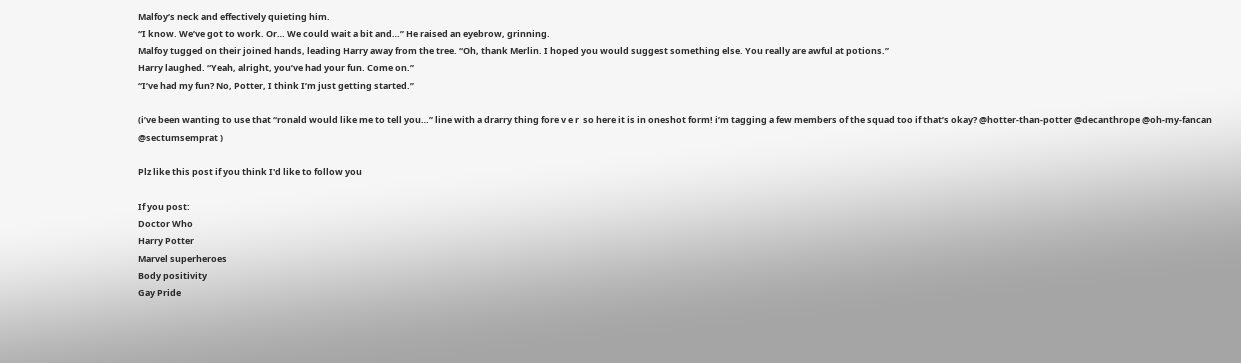Malfoy’s neck and effectively quieting him.
“I know. We’ve got to work. Or… We could wait a bit and…” He raised an eyebrow, grinning.
Malfoy tugged on their joined hands, leading Harry away from the tree. “Oh, thank Merlin. I hoped you would suggest something else. You really are awful at potions.”
Harry laughed. “Yeah, alright, you’ve had your fun. Come on.”
“I’ve had my fun? No, Potter, I think I’m just getting started.”

(i’ve been wanting to use that “ronald would like me to tell you…” line with a drarry thing fore v e r  so here it is in oneshot form! i’m tagging a few members of the squad too if that’s okay? @hotter-than-potter @decanthrope @oh-my-fancan @sectumsemprat )

Plz like this post if you think I'd like to follow you

If you post:
Doctor Who
Harry Potter
Marvel superheroes
Body positivity
Gay Pride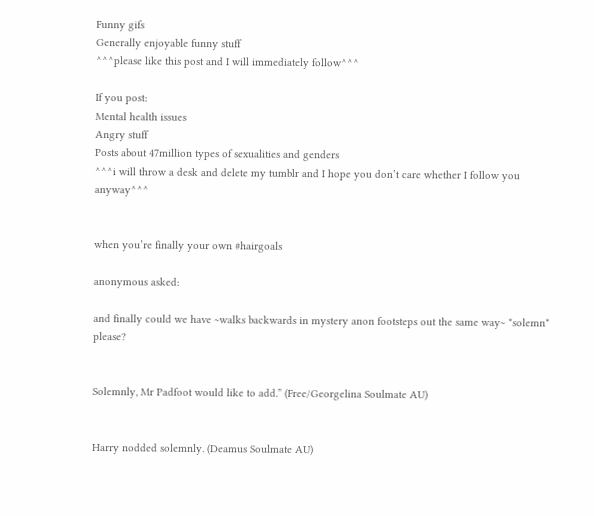Funny gifs
Generally enjoyable funny stuff
^^^please like this post and I will immediately follow^^^

If you post:
Mental health issues
Angry stuff
Posts about 47million types of sexualities and genders
^^^i will throw a desk and delete my tumblr and I hope you don’t care whether I follow you anyway^^^


when you’re finally your own #hairgoals

anonymous asked:

and finally could we have ~walks backwards in mystery anon footsteps out the same way~ *solemn* please?


Solemnly, Mr Padfoot would like to add.” (Free/Georgelina Soulmate AU)


Harry nodded solemnly. (Deamus Soulmate AU)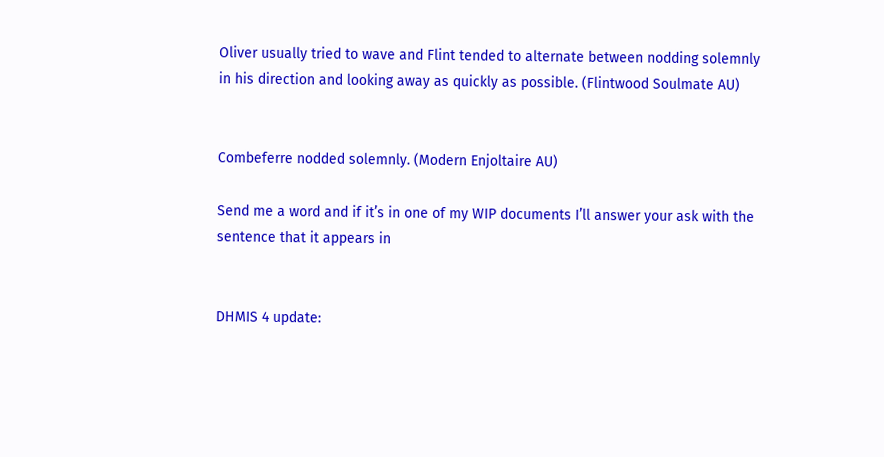Oliver usually tried to wave and Flint tended to alternate between nodding solemnly in his direction and looking away as quickly as possible. (Flintwood Soulmate AU)


Combeferre nodded solemnly. (Modern Enjoltaire AU)

Send me a word and if it’s in one of my WIP documents I’ll answer your ask with the sentence that it appears in


DHMIS 4 update: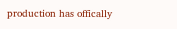production has offically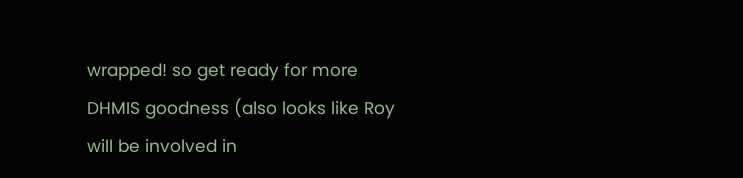wrapped! so get ready for more DHMIS goodness (also looks like Roy will be involved in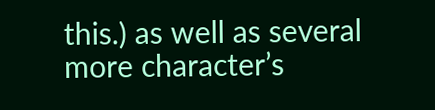this.) as well as several more character’s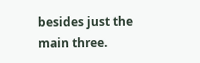besides just the main three.